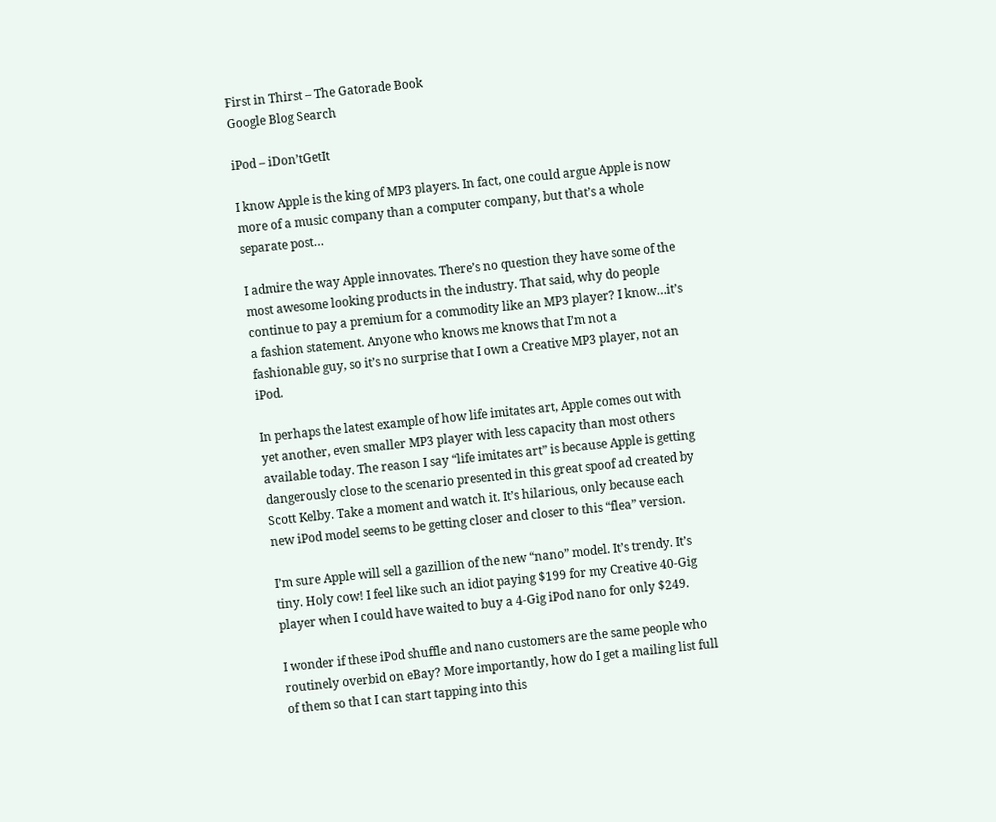First in Thirst – The Gatorade Book
Google Blog Search

iPod – iDon’tGetIt

I know Apple is the king of MP3 players. In fact, one could argue Apple is now more of a music company than a computer company, but that’s a whole separate post…

I admire the way Apple innovates. There’s no question they have some of the most awesome looking products in the industry. That said, why do people continue to pay a premium for a commodity like an MP3 player? I know…it’s a fashion statement. Anyone who knows me knows that I’m not a fashionable guy, so it’s no surprise that I own a Creative MP3 player, not an iPod.

In perhaps the latest example of how life imitates art, Apple comes out with yet another, even smaller MP3 player with less capacity than most others available today. The reason I say “life imitates art” is because Apple is getting dangerously close to the scenario presented in this great spoof ad created by Scott Kelby. Take a moment and watch it. It’s hilarious, only because each new iPod model seems to be getting closer and closer to this “flea” version.

I’m sure Apple will sell a gazillion of the new “nano” model. It’s trendy. It’s tiny. Holy cow! I feel like such an idiot paying $199 for my Creative 40-Gig player when I could have waited to buy a 4-Gig iPod nano for only $249.

I wonder if these iPod shuffle and nano customers are the same people who routinely overbid on eBay? More importantly, how do I get a mailing list full of them so that I can start tapping into this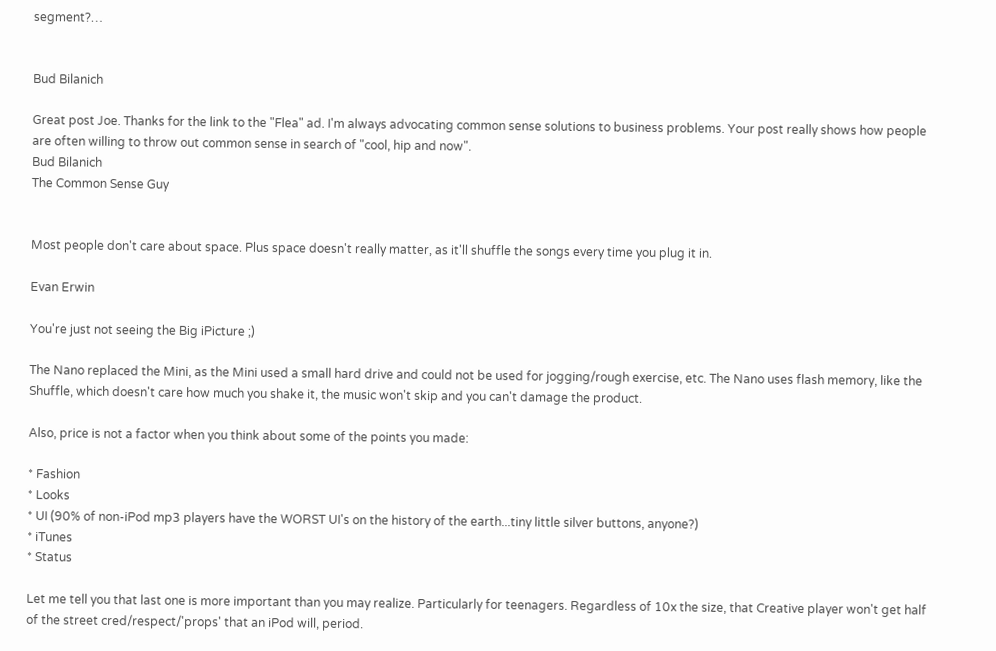segment?…


Bud Bilanich

Great post Joe. Thanks for the link to the "Flea" ad. I'm always advocating common sense solutions to business problems. Your post really shows how people are often willing to throw out common sense in search of "cool, hip and now".
Bud Bilanich
The Common Sense Guy


Most people don't care about space. Plus space doesn't really matter, as it'll shuffle the songs every time you plug it in.

Evan Erwin

You're just not seeing the Big iPicture ;)

The Nano replaced the Mini, as the Mini used a small hard drive and could not be used for jogging/rough exercise, etc. The Nano uses flash memory, like the Shuffle, which doesn't care how much you shake it, the music won't skip and you can't damage the product.

Also, price is not a factor when you think about some of the points you made:

* Fashion
* Looks
* UI (90% of non-iPod mp3 players have the WORST UI's on the history of the earth...tiny little silver buttons, anyone?)
* iTunes
* Status

Let me tell you that last one is more important than you may realize. Particularly for teenagers. Regardless of 10x the size, that Creative player won't get half of the street cred/respect/'props' that an iPod will, period.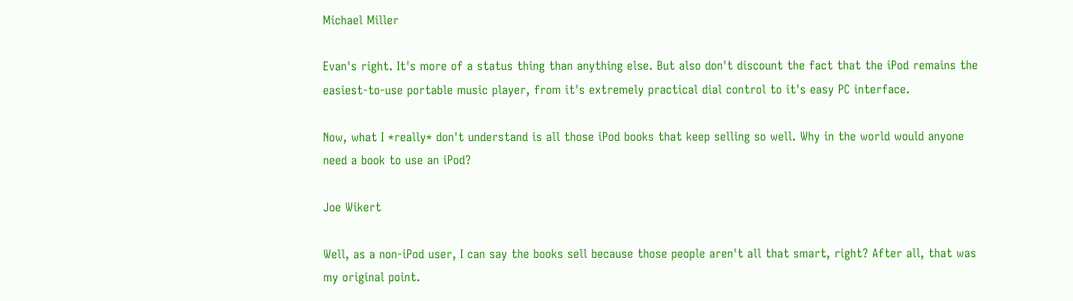Michael Miller

Evan's right. It's more of a status thing than anything else. But also don't discount the fact that the iPod remains the easiest-to-use portable music player, from it's extremely practical dial control to it's easy PC interface.

Now, what I *really* don't understand is all those iPod books that keep selling so well. Why in the world would anyone need a book to use an iPod?

Joe Wikert

Well, as a non-iPod user, I can say the books sell because those people aren't all that smart, right? After all, that was my original point.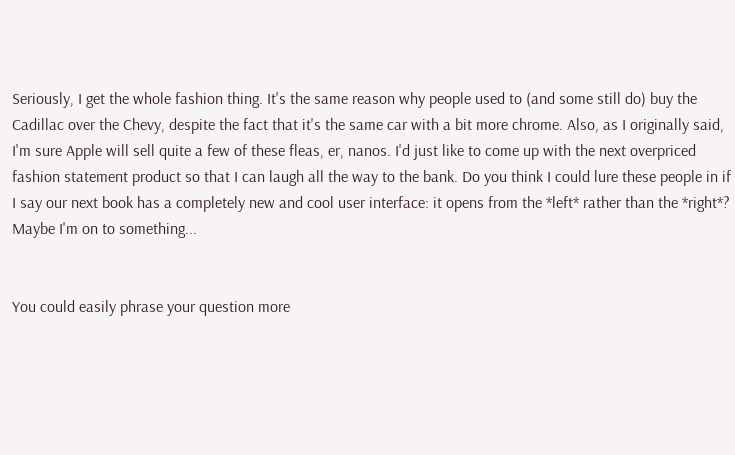Seriously, I get the whole fashion thing. It's the same reason why people used to (and some still do) buy the Cadillac over the Chevy, despite the fact that it's the same car with a bit more chrome. Also, as I originally said, I'm sure Apple will sell quite a few of these fleas, er, nanos. I'd just like to come up with the next overpriced fashion statement product so that I can laugh all the way to the bank. Do you think I could lure these people in if I say our next book has a completely new and cool user interface: it opens from the *left* rather than the *right*? Maybe I'm on to something...


You could easily phrase your question more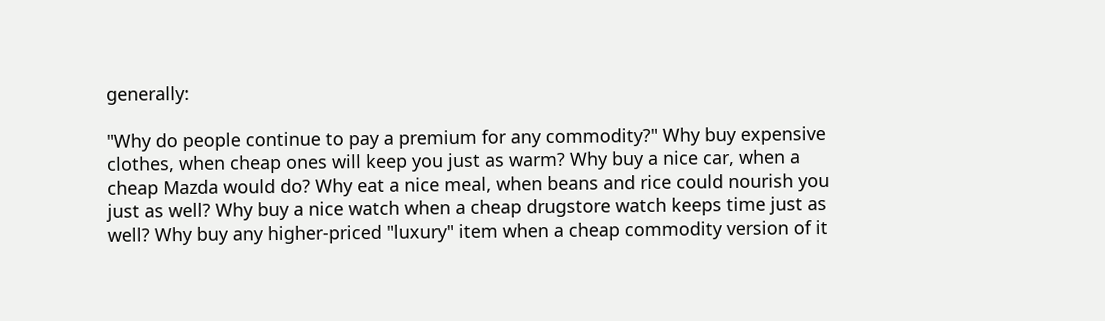generally:

"Why do people continue to pay a premium for any commodity?" Why buy expensive clothes, when cheap ones will keep you just as warm? Why buy a nice car, when a cheap Mazda would do? Why eat a nice meal, when beans and rice could nourish you just as well? Why buy a nice watch when a cheap drugstore watch keeps time just as well? Why buy any higher-priced "luxury" item when a cheap commodity version of it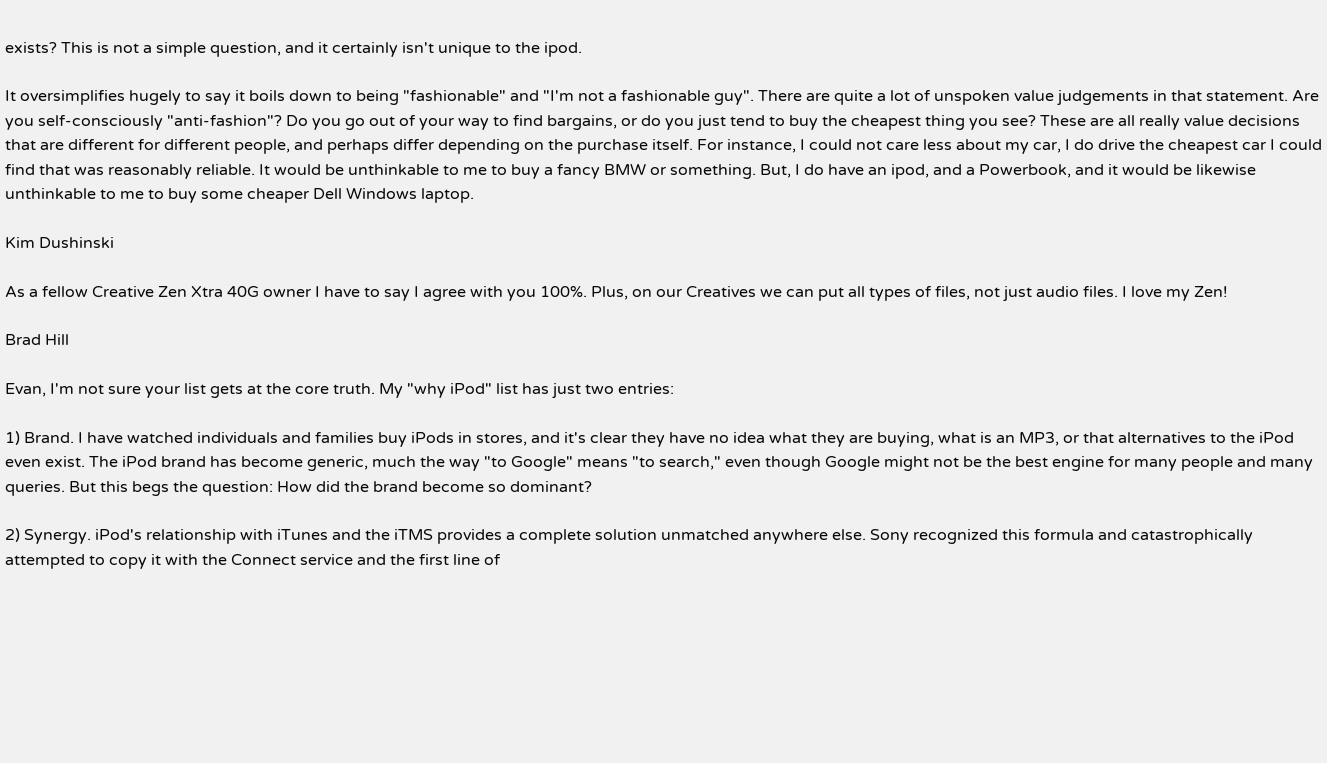exists? This is not a simple question, and it certainly isn't unique to the ipod.

It oversimplifies hugely to say it boils down to being "fashionable" and "I'm not a fashionable guy". There are quite a lot of unspoken value judgements in that statement. Are you self-consciously "anti-fashion"? Do you go out of your way to find bargains, or do you just tend to buy the cheapest thing you see? These are all really value decisions that are different for different people, and perhaps differ depending on the purchase itself. For instance, I could not care less about my car, I do drive the cheapest car I could find that was reasonably reliable. It would be unthinkable to me to buy a fancy BMW or something. But, I do have an ipod, and a Powerbook, and it would be likewise unthinkable to me to buy some cheaper Dell Windows laptop.

Kim Dushinski

As a fellow Creative Zen Xtra 40G owner I have to say I agree with you 100%. Plus, on our Creatives we can put all types of files, not just audio files. I love my Zen!

Brad Hill

Evan, I'm not sure your list gets at the core truth. My "why iPod" list has just two entries:

1) Brand. I have watched individuals and families buy iPods in stores, and it's clear they have no idea what they are buying, what is an MP3, or that alternatives to the iPod even exist. The iPod brand has become generic, much the way "to Google" means "to search," even though Google might not be the best engine for many people and many queries. But this begs the question: How did the brand become so dominant?

2) Synergy. iPod's relationship with iTunes and the iTMS provides a complete solution unmatched anywhere else. Sony recognized this formula and catastrophically attempted to copy it with the Connect service and the first line of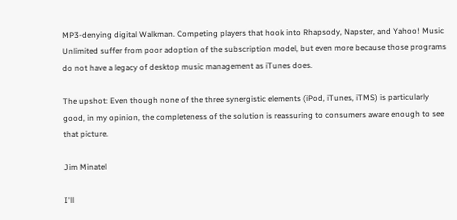MP3-denying digital Walkman. Competing players that hook into Rhapsody, Napster, and Yahoo! Music Unlimited suffer from poor adoption of the subscription model, but even more because those programs do not have a legacy of desktop music management as iTunes does.

The upshot: Even though none of the three synergistic elements (iPod, iTunes, iTMS) is particularly good, in my opinion, the completeness of the solution is reassuring to consumers aware enough to see that picture.

Jim Minatel

I'll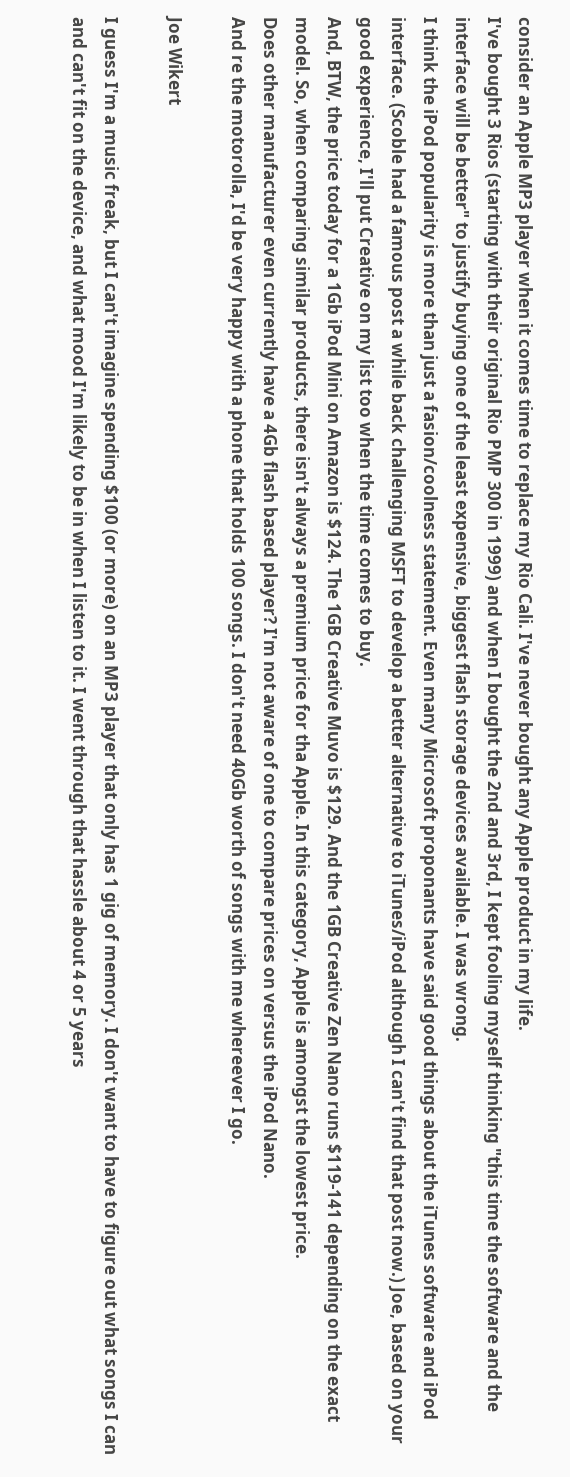consider an Apple MP3 player when it comes time to replace my Rio Cali. I've never bought any Apple product in my life.
I've bought 3 Rios (starting with their original Rio PMP 300 in 1999) and when I bought the 2nd and 3rd, I kept fooling myself thinking "this time the software and the interface will be better" to justify buying one of the least expensive, biggest flash storage devices available. I was wrong.
I think the iPod popularity is more than just a fasion/coolness statement. Even many Microsoft proponants have said good things about the iTunes software and iPod interface. (Scoble had a famous post a while back challenging MSFT to develop a better alternative to iTunes/iPod although I can't find that post now.) Joe, based on your good experience, I'll put Creative on my list too when the time comes to buy.
And, BTW, the price today for a 1Gb iPod Mini on Amazon is $124. The 1GB Creative Muvo is $129. And the 1GB Creative Zen Nano runs $119-141 depending on the exact model. So, when comparing similar products, there isn't always a premium price for tha Apple. In this category, Apple is amongst the lowest price.
Does other manufacturer even currently have a 4Gb flash based player? I'm not aware of one to compare prices on versus the iPod Nano.
And re the motorolla, I'd be very happy with a phone that holds 100 songs. I don't need 40Gb worth of songs with me whereever I go.

Joe Wikert

I guess I'm a music freak, but I can't imagine spending $100 (or more) on an MP3 player that only has 1 gig of memory. I don't want to have to figure out what songs I can and can't fit on the device, and what mood I'm likely to be in when I listen to it. I went through that hassle about 4 or 5 years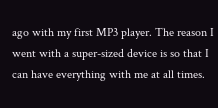ago with my first MP3 player. The reason I went with a super-sized device is so that I can have everything with me at all times.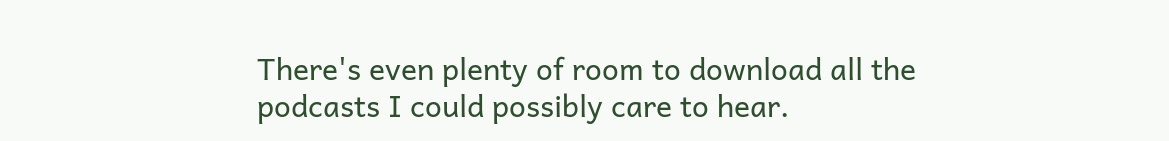There's even plenty of room to download all the podcasts I could possibly care to hear.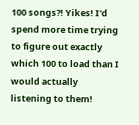100 songs?! Yikes! I'd spend more time trying to figure out exactly which 100 to load than I would actually listening to them!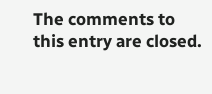The comments to this entry are closed.